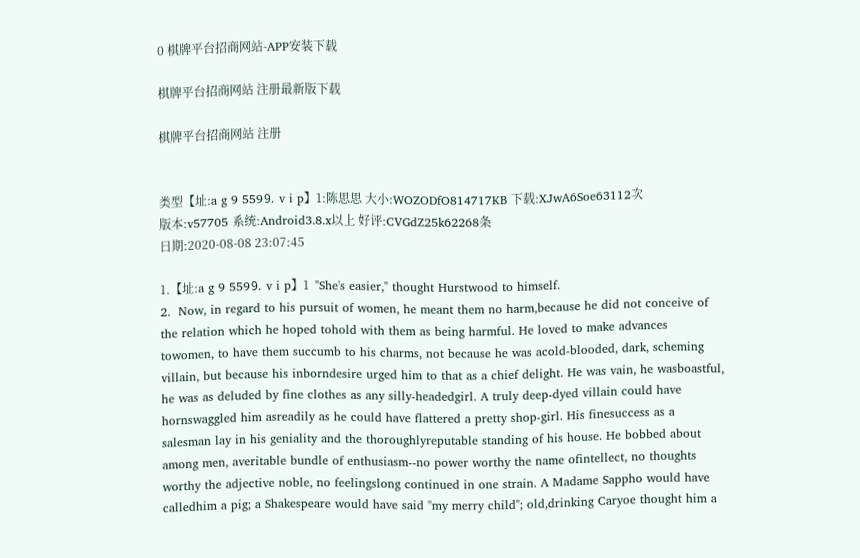0 棋牌平台招商网站-APP安装下载

棋牌平台招商网站 注册最新版下载

棋牌平台招商网站 注册


类型【址:a g 9 559⒐ v i p】1:陈思思 大小:WOZODfO814717KB 下载:XJwA6Soe63112次
版本:v57705 系统:Android3.8.x以上 好评:CVGdZ25k62268条
日期:2020-08-08 23:07:45

1.【址:a g 9 559⒐ v i p】1  "She's easier," thought Hurstwood to himself.
2.  Now, in regard to his pursuit of women, he meant them no harm,because he did not conceive of the relation which he hoped tohold with them as being harmful. He loved to make advances towomen, to have them succumb to his charms, not because he was acold-blooded, dark, scheming villain, but because his inborndesire urged him to that as a chief delight. He was vain, he wasboastful, he was as deluded by fine clothes as any silly-headedgirl. A truly deep-dyed villain could have hornswaggled him asreadily as he could have flattered a pretty shop-girl. His finesuccess as a salesman lay in his geniality and the thoroughlyreputable standing of his house. He bobbed about among men, averitable bundle of enthusiasm--no power worthy the name ofintellect, no thoughts worthy the adjective noble, no feelingslong continued in one strain. A Madame Sappho would have calledhim a pig; a Shakespeare would have said "my merry child"; old,drinking Caryoe thought him a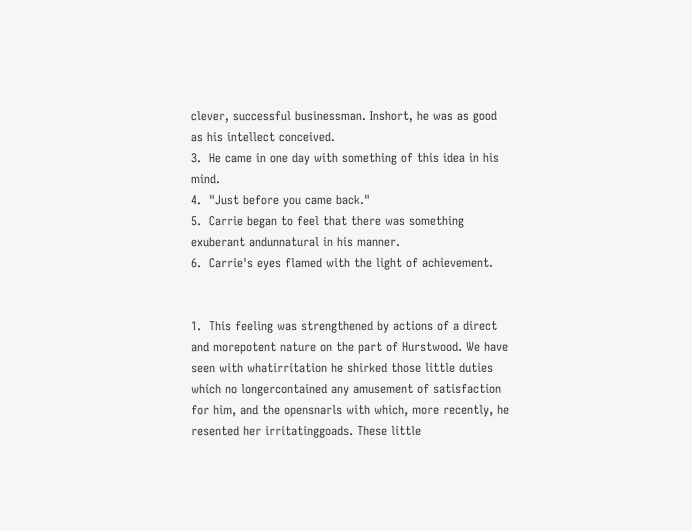clever, successful businessman. Inshort, he was as good as his intellect conceived.
3.  He came in one day with something of this idea in his mind.
4.  "Just before you came back."
5.  Carrie began to feel that there was something exuberant andunnatural in his manner.
6.  Carrie's eyes flamed with the light of achievement.


1.  This feeling was strengthened by actions of a direct and morepotent nature on the part of Hurstwood. We have seen with whatirritation he shirked those little duties which no longercontained any amusement of satisfaction for him, and the opensnarls with which, more recently, he resented her irritatinggoads. These little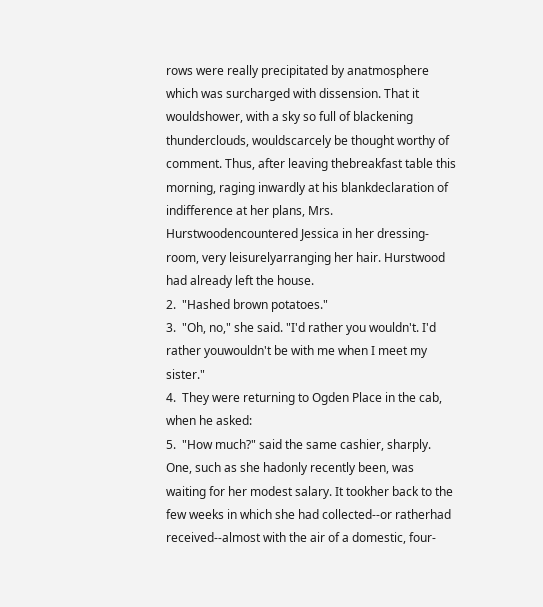rows were really precipitated by anatmosphere which was surcharged with dissension. That it wouldshower, with a sky so full of blackening thunderclouds, wouldscarcely be thought worthy of comment. Thus, after leaving thebreakfast table this morning, raging inwardly at his blankdeclaration of indifference at her plans, Mrs. Hurstwoodencountered Jessica in her dressing-room, very leisurelyarranging her hair. Hurstwood had already left the house.
2.  "Hashed brown potatoes."
3.  "Oh, no," she said. "I'd rather you wouldn't. I'd rather youwouldn't be with me when I meet my sister."
4.  They were returning to Ogden Place in the cab, when he asked:
5.  "How much?" said the same cashier, sharply. One, such as she hadonly recently been, was waiting for her modest salary. It tookher back to the few weeks in which she had collected--or ratherhad received--almost with the air of a domestic, four-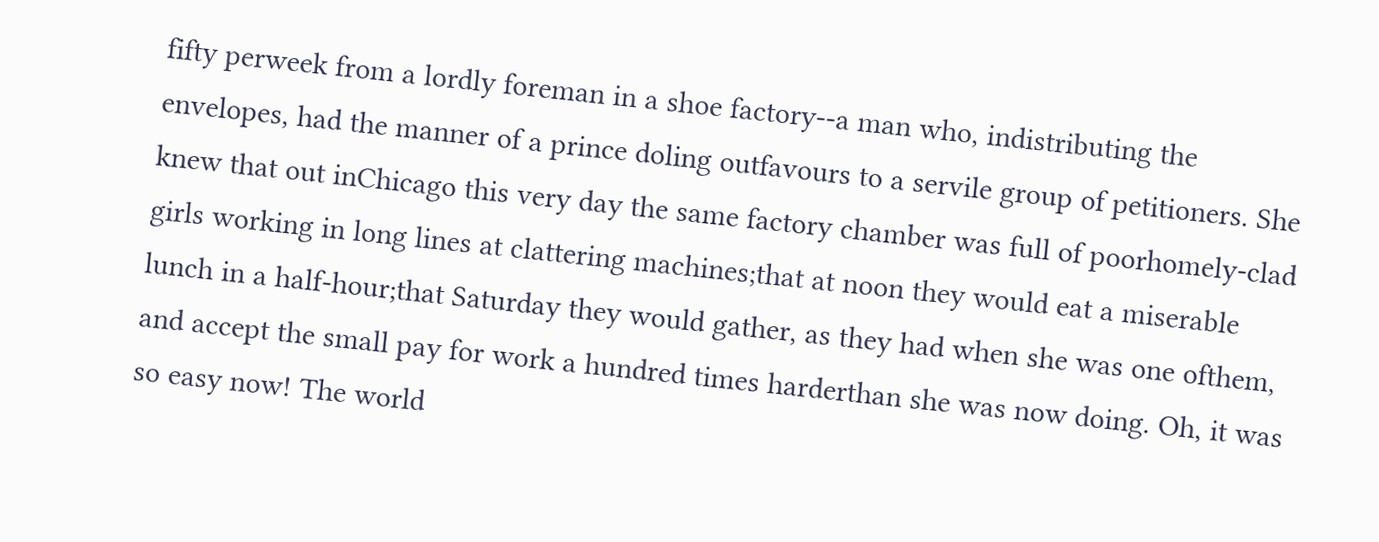fifty perweek from a lordly foreman in a shoe factory--a man who, indistributing the envelopes, had the manner of a prince doling outfavours to a servile group of petitioners. She knew that out inChicago this very day the same factory chamber was full of poorhomely-clad girls working in long lines at clattering machines;that at noon they would eat a miserable lunch in a half-hour;that Saturday they would gather, as they had when she was one ofthem, and accept the small pay for work a hundred times harderthan she was now doing. Oh, it was so easy now! The world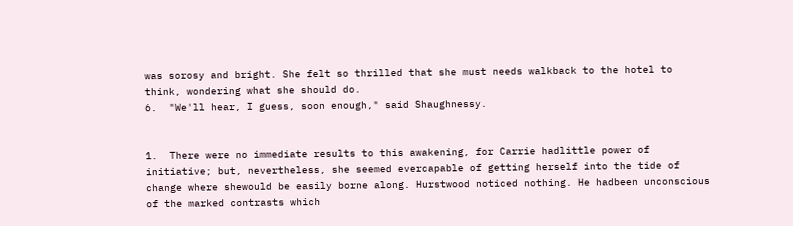was sorosy and bright. She felt so thrilled that she must needs walkback to the hotel to think, wondering what she should do.
6.  "We'll hear, I guess, soon enough," said Shaughnessy.


1.  There were no immediate results to this awakening, for Carrie hadlittle power of initiative; but, nevertheless, she seemed evercapable of getting herself into the tide of change where shewould be easily borne along. Hurstwood noticed nothing. He hadbeen unconscious of the marked contrasts which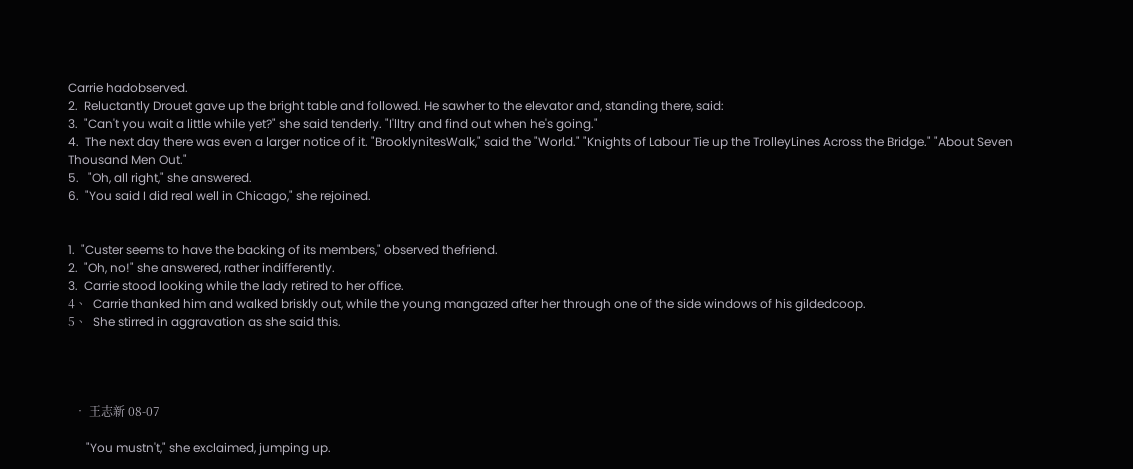Carrie hadobserved.
2.  Reluctantly Drouet gave up the bright table and followed. He sawher to the elevator and, standing there, said:
3.  "Can't you wait a little while yet?" she said tenderly. "I'lltry and find out when he's going."
4.  The next day there was even a larger notice of it. "BrooklynitesWalk," said the "World." "Knights of Labour Tie up the TrolleyLines Across the Bridge." "About Seven Thousand Men Out."
5.   "Oh, all right," she answered.
6.  "You said I did real well in Chicago," she rejoined.


1.  "Custer seems to have the backing of its members," observed thefriend.
2.  "Oh, no!" she answered, rather indifferently.
3.  Carrie stood looking while the lady retired to her office.
4、  Carrie thanked him and walked briskly out, while the young mangazed after her through one of the side windows of his gildedcoop.
5、  She stirred in aggravation as she said this.




  • 王志新 08-07

      "You mustn't," she exclaimed, jumping up.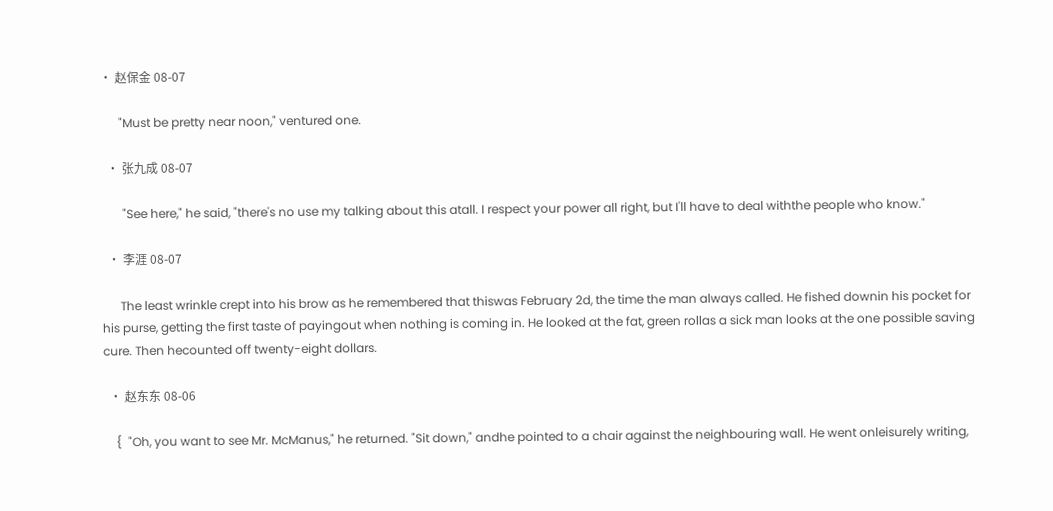• 赵保金 08-07

      "Must be pretty near noon," ventured one.

  • 张九成 08-07

       "See here," he said, "there's no use my talking about this atall. I respect your power all right, but I'll have to deal withthe people who know."

  • 李涯 08-07

      The least wrinkle crept into his brow as he remembered that thiswas February 2d, the time the man always called. He fished downin his pocket for his purse, getting the first taste of payingout when nothing is coming in. He looked at the fat, green rollas a sick man looks at the one possible saving cure. Then hecounted off twenty-eight dollars.

  • 赵东东 08-06

    {  "Oh, you want to see Mr. McManus," he returned. "Sit down," andhe pointed to a chair against the neighbouring wall. He went onleisurely writing,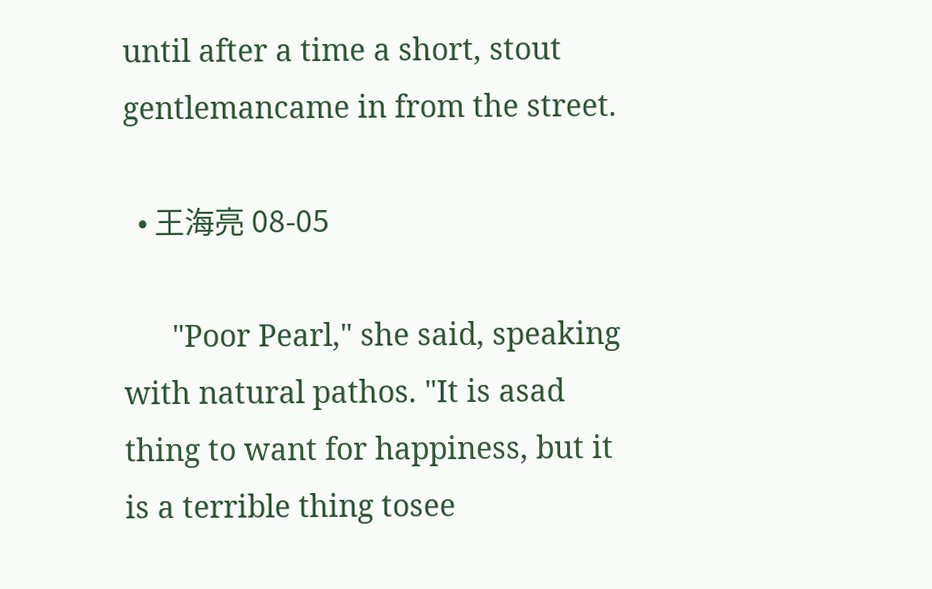until after a time a short, stout gentlemancame in from the street.

  • 王海亮 08-05

      "Poor Pearl," she said, speaking with natural pathos. "It is asad thing to want for happiness, but it is a terrible thing tosee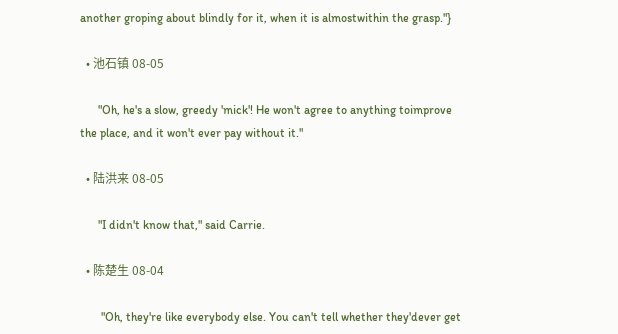another groping about blindly for it, when it is almostwithin the grasp."}

  • 池石镇 08-05

      "Oh, he's a slow, greedy 'mick'! He won't agree to anything toimprove the place, and it won't ever pay without it."

  • 陆洪来 08-05

      "I didn't know that," said Carrie.

  • 陈楚生 08-04

       "Oh, they're like everybody else. You can't tell whether they'dever get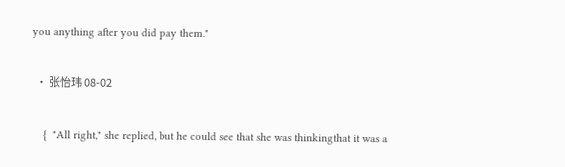you anything after you did pay them."

  • 张怡玮 08-02

    {  "All right," she replied, but he could see that she was thinkingthat it was a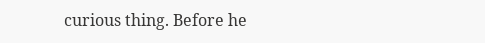curious thing. Before he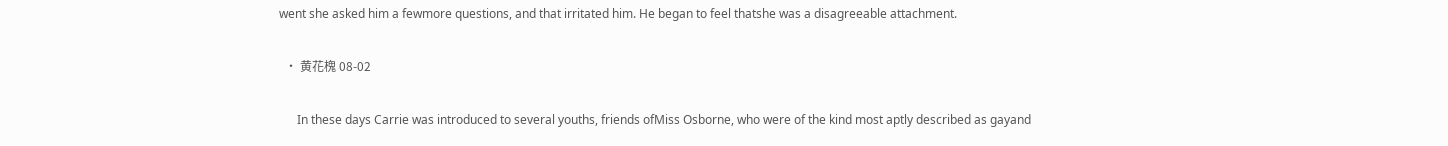went she asked him a fewmore questions, and that irritated him. He began to feel thatshe was a disagreeable attachment.

  • 黄花槐 08-02

      In these days Carrie was introduced to several youths, friends ofMiss Osborne, who were of the kind most aptly described as gayand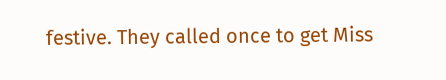festive. They called once to get Miss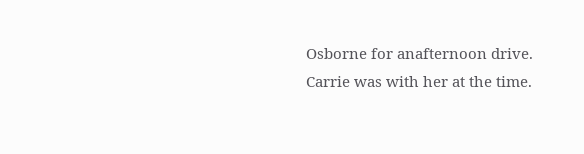Osborne for anafternoon drive. Carrie was with her at the time.